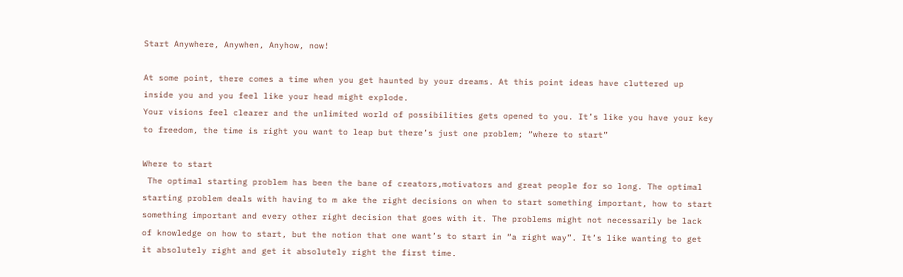Start Anywhere, Anywhen, Anyhow, now!

At some point, there comes a time when you get haunted by your dreams. At this point ideas have cluttered up inside you and you feel like your head might explode.
Your visions feel clearer and the unlimited world of possibilities gets opened to you. It’s like you have your key to freedom, the time is right you want to leap but there’s just one problem; “where to start”

Where to start
 The optimal starting problem has been the bane of creators,motivators and great people for so long. The optimal starting problem deals with having to m ake the right decisions on when to start something important, how to start something important and every other right decision that goes with it. The problems might not necessarily be lack of knowledge on how to start, but the notion that one want’s to start in “a right way”. It’s like wanting to get it absolutely right and get it absolutely right the first time.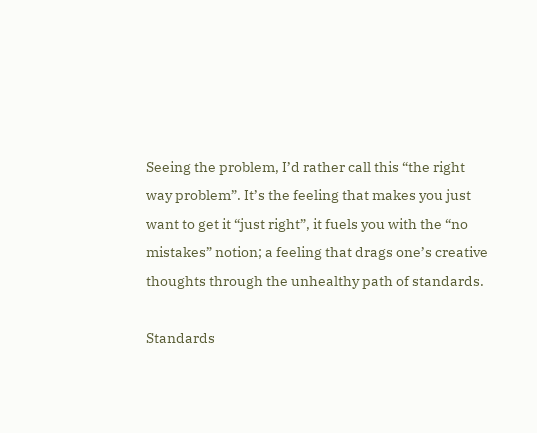Seeing the problem, I’d rather call this “the right way problem”. It’s the feeling that makes you just want to get it “just right”, it fuels you with the “no mistakes” notion; a feeling that drags one’s creative thoughts through the unhealthy path of standards.

Standards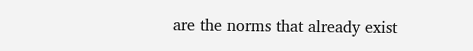are the norms that already exist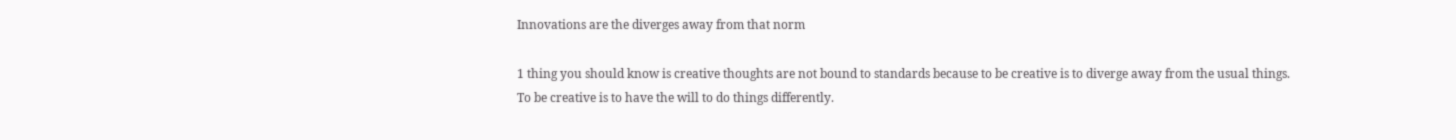Innovations are the diverges away from that norm

1 thing you should know is creative thoughts are not bound to standards because to be creative is to diverge away from the usual things.
To be creative is to have the will to do things differently.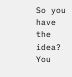So you have the idea? You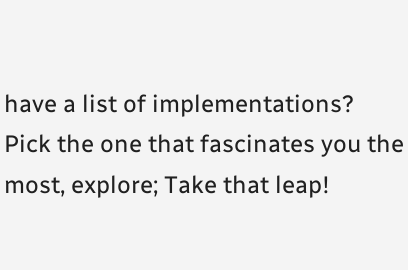have a list of implementations? Pick the one that fascinates you the most, explore; Take that leap!